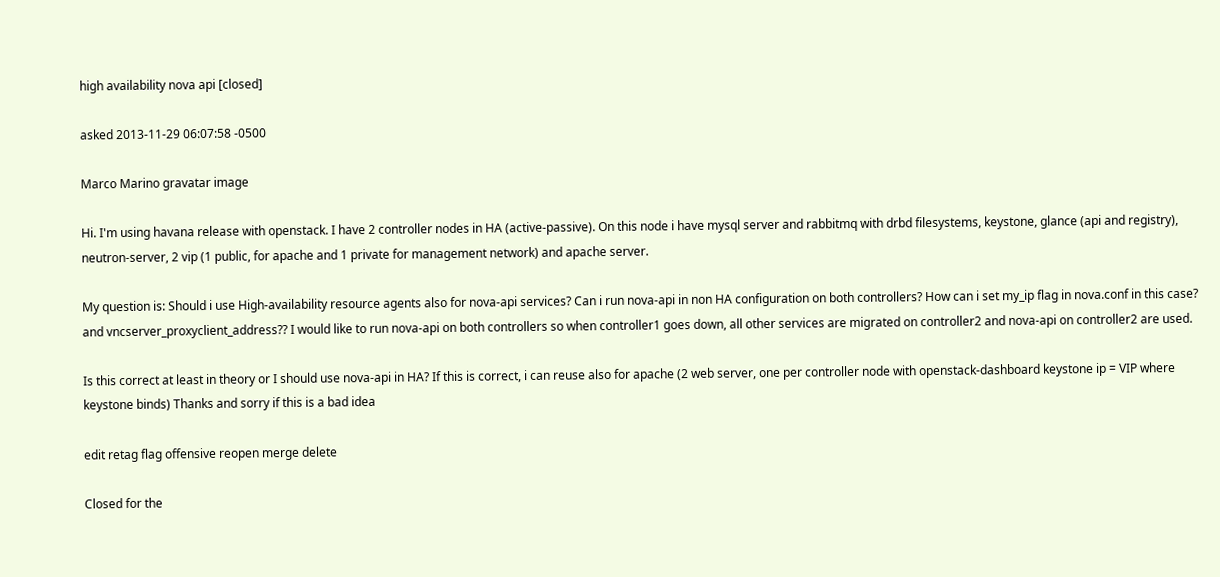high availability nova api [closed]

asked 2013-11-29 06:07:58 -0500

Marco Marino gravatar image

Hi. I'm using havana release with openstack. I have 2 controller nodes in HA (active-passive). On this node i have mysql server and rabbitmq with drbd filesystems, keystone, glance (api and registry), neutron-server, 2 vip (1 public, for apache and 1 private for management network) and apache server.

My question is: Should i use High-availability resource agents also for nova-api services? Can i run nova-api in non HA configuration on both controllers? How can i set my_ip flag in nova.conf in this case? and vncserver_proxyclient_address?? I would like to run nova-api on both controllers so when controller1 goes down, all other services are migrated on controller2 and nova-api on controller2 are used.

Is this correct at least in theory or I should use nova-api in HA? If this is correct, i can reuse also for apache (2 web server, one per controller node with openstack-dashboard keystone ip = VIP where keystone binds) Thanks and sorry if this is a bad idea

edit retag flag offensive reopen merge delete

Closed for the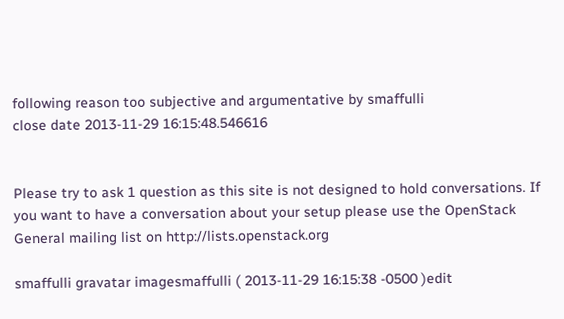following reason too subjective and argumentative by smaffulli
close date 2013-11-29 16:15:48.546616


Please try to ask 1 question as this site is not designed to hold conversations. If you want to have a conversation about your setup please use the OpenStack General mailing list on http://lists.openstack.org

smaffulli gravatar imagesmaffulli ( 2013-11-29 16:15:38 -0500 )edit